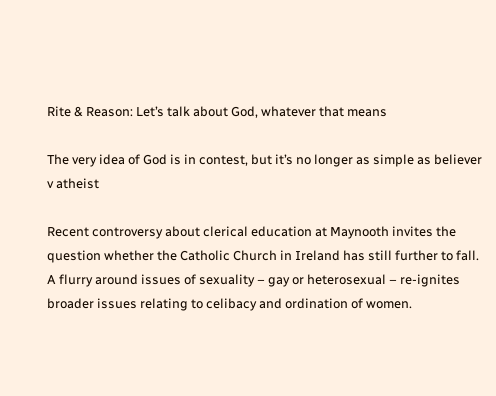Rite & Reason: Let’s talk about God, whatever that means

The very idea of God is in contest, but it’s no longer as simple as believer v atheist

Recent controversy about clerical education at Maynooth invites the question whether the Catholic Church in Ireland has still further to fall. A flurry around issues of sexuality – gay or heterosexual – re-ignites broader issues relating to celibacy and ordination of women.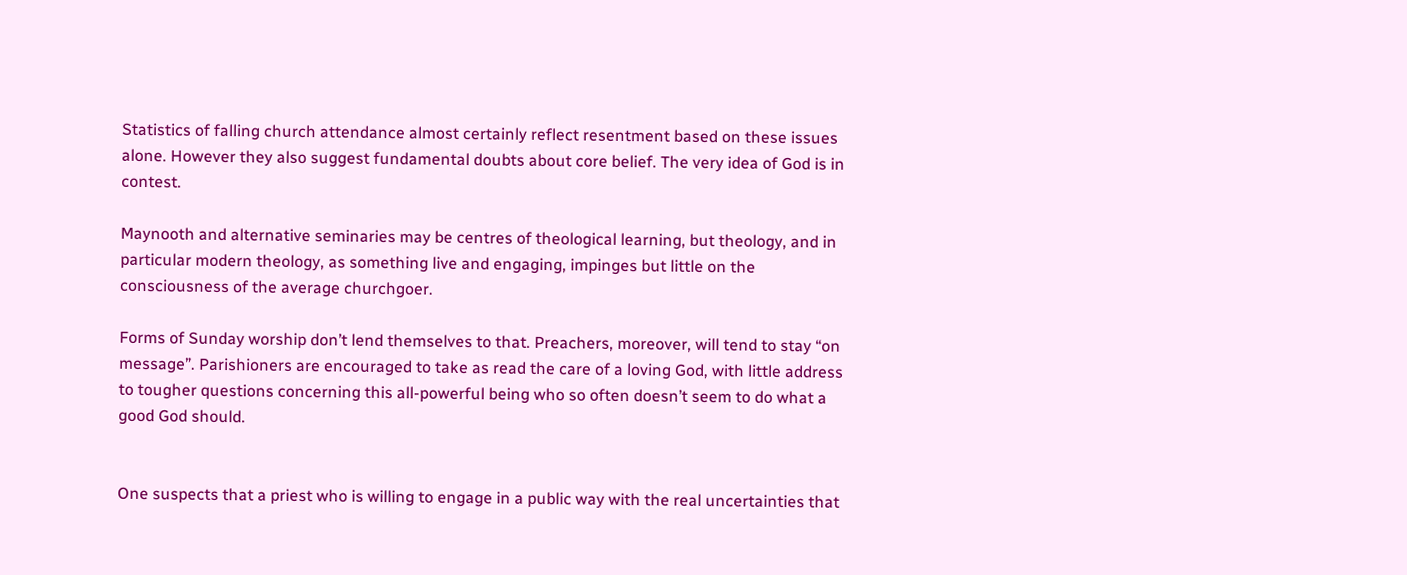Statistics of falling church attendance almost certainly reflect resentment based on these issues alone. However they also suggest fundamental doubts about core belief. The very idea of God is in contest.

Maynooth and alternative seminaries may be centres of theological learning, but theology, and in particular modern theology, as something live and engaging, impinges but little on the consciousness of the average churchgoer.

Forms of Sunday worship don’t lend themselves to that. Preachers, moreover, will tend to stay “on message”. Parishioners are encouraged to take as read the care of a loving God, with little address to tougher questions concerning this all-powerful being who so often doesn’t seem to do what a good God should.


One suspects that a priest who is willing to engage in a public way with the real uncertainties that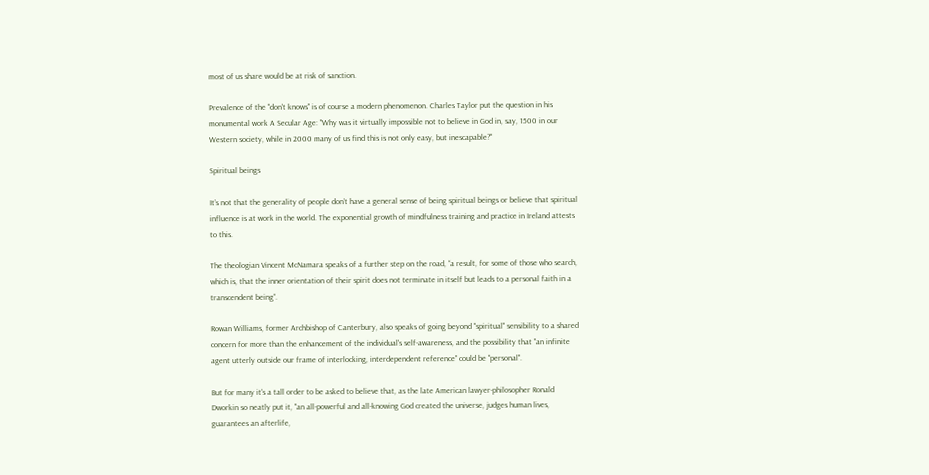most of us share would be at risk of sanction.

Prevalence of the "don't knows" is of course a modern phenomenon. Charles Taylor put the question in his monumental work A Secular Age: "Why was it virtually impossible not to believe in God in, say, 1500 in our Western society, while in 2000 many of us find this is not only easy, but inescapable?"

Spiritual beings

It’s not that the generality of people don’t have a general sense of being spiritual beings or believe that spiritual influence is at work in the world. The exponential growth of mindfulness training and practice in Ireland attests to this.

The theologian Vincent McNamara speaks of a further step on the road, “a result, for some of those who search, which is, that the inner orientation of their spirit does not terminate in itself but leads to a personal faith in a transcendent being”.

Rowan Williams, former Archbishop of Canterbury, also speaks of going beyond "spiritual" sensibility to a shared concern for more than the enhancement of the individual's self-awareness, and the possibility that "an infinite agent utterly outside our frame of interlocking, interdependent reference" could be "personal".

But for many it's a tall order to be asked to believe that, as the late American lawyer-philosopher Ronald Dworkin so neatly put it, "an all-powerful and all-knowing God created the universe, judges human lives, guarantees an afterlife,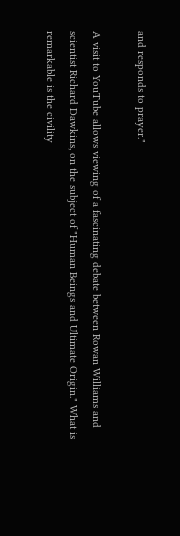and responds to prayer."

A visit to YouTube allows viewing of a fascinating debate between Rowan Williams and scientist Richard Dawkins, on the subject of "Human Beings and Ultimate Origin." What is remarkable is the civility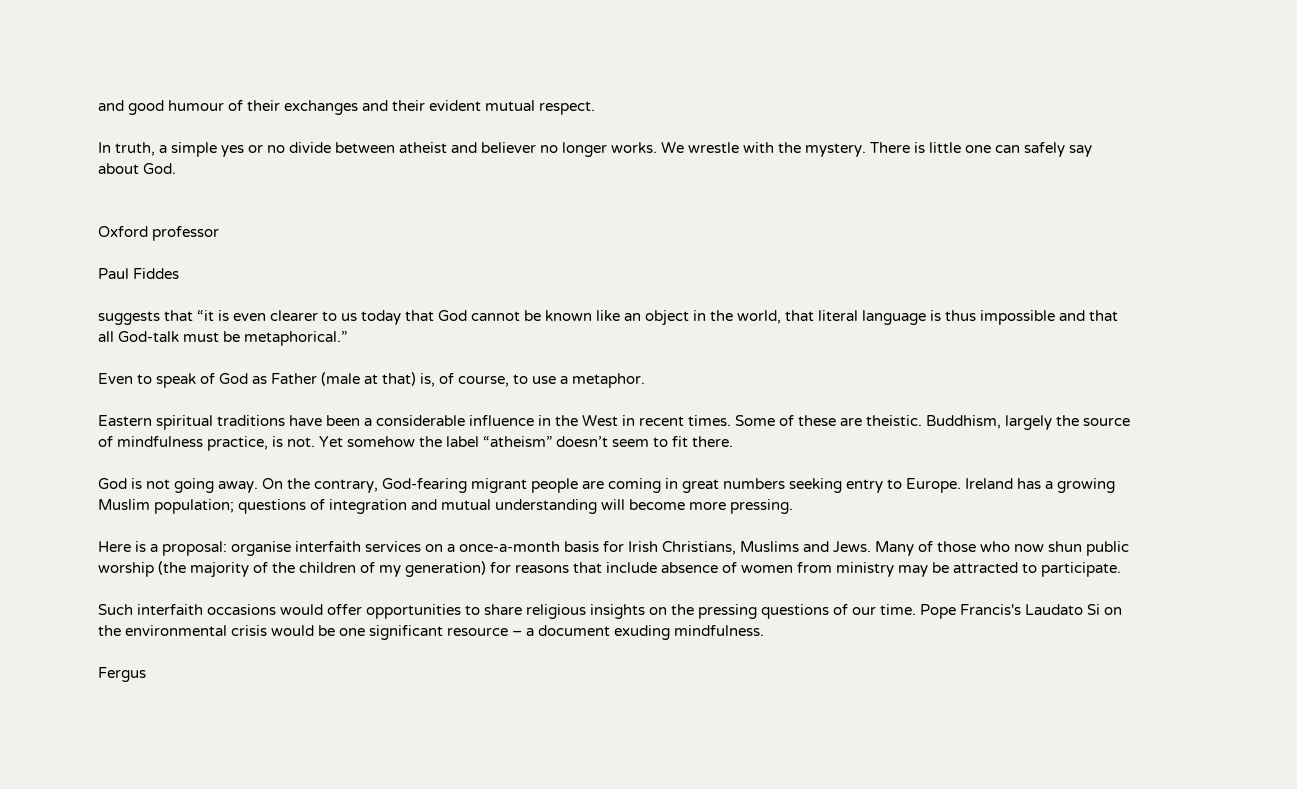and good humour of their exchanges and their evident mutual respect.

In truth, a simple yes or no divide between atheist and believer no longer works. We wrestle with the mystery. There is little one can safely say about God.


Oxford professor

Paul Fiddes

suggests that “it is even clearer to us today that God cannot be known like an object in the world, that literal language is thus impossible and that all God-talk must be metaphorical.”

Even to speak of God as Father (male at that) is, of course, to use a metaphor.

Eastern spiritual traditions have been a considerable influence in the West in recent times. Some of these are theistic. Buddhism, largely the source of mindfulness practice, is not. Yet somehow the label “atheism” doesn’t seem to fit there.

God is not going away. On the contrary, God-fearing migrant people are coming in great numbers seeking entry to Europe. Ireland has a growing Muslim population; questions of integration and mutual understanding will become more pressing.

Here is a proposal: organise interfaith services on a once-a-month basis for Irish Christians, Muslims and Jews. Many of those who now shun public worship (the majority of the children of my generation) for reasons that include absence of women from ministry may be attracted to participate.

Such interfaith occasions would offer opportunities to share religious insights on the pressing questions of our time. Pope Francis's Laudato Si on the environmental crisis would be one significant resource – a document exuding mindfulness.

Fergus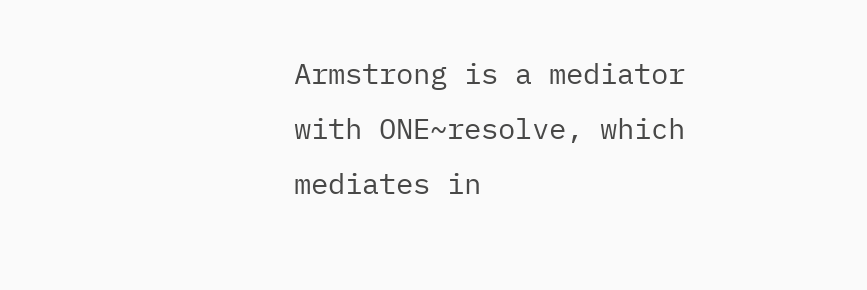Armstrong is a mediator with ONE~resolve, which mediates in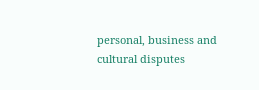personal, business and cultural disputes